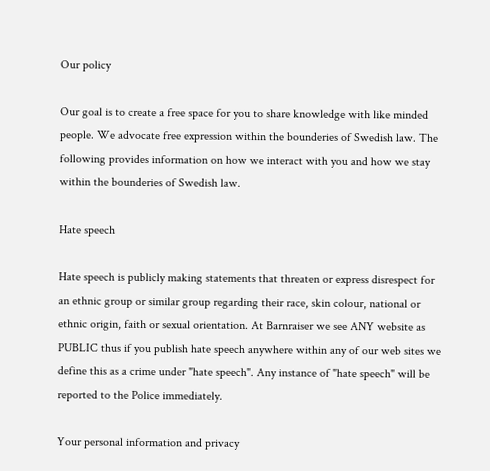Our policy

Our goal is to create a free space for you to share knowledge with like minded people. We advocate free expression within the bounderies of Swedish law. The following provides information on how we interact with you and how we stay within the bounderies of Swedish law.

Hate speech

Hate speech is publicly making statements that threaten or express disrespect for an ethnic group or similar group regarding their race, skin colour, national or ethnic origin, faith or sexual orientation. At Barnraiser we see ANY website as PUBLIC thus if you publish hate speech anywhere within any of our web sites we define this as a crime under "hate speech". Any instance of "hate speech" will be reported to the Police immediately.

Your personal information and privacy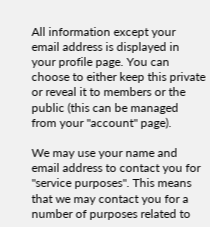All information except your email address is displayed in your profile page. You can choose to either keep this private or reveal it to members or the public (this can be managed from your "account" page).

We may use your name and email address to contact you for "service purposes". This means that we may contact you for a number of purposes related to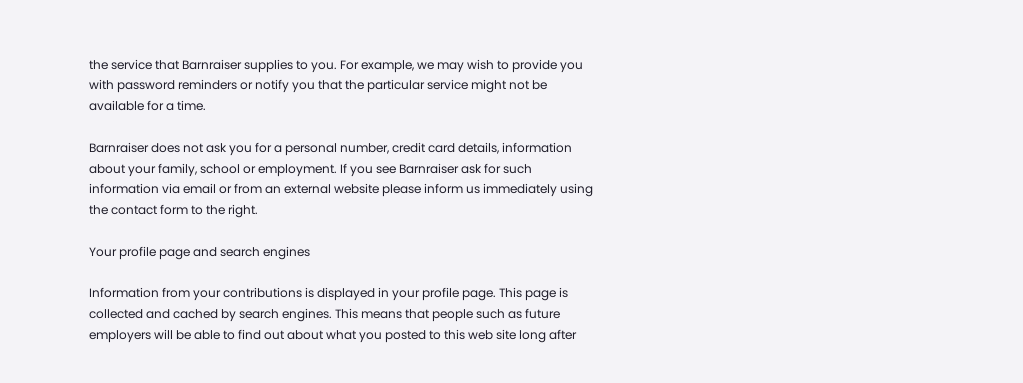the service that Barnraiser supplies to you. For example, we may wish to provide you with password reminders or notify you that the particular service might not be available for a time.

Barnraiser does not ask you for a personal number, credit card details, information about your family, school or employment. If you see Barnraiser ask for such information via email or from an external website please inform us immediately using the contact form to the right.

Your profile page and search engines

Information from your contributions is displayed in your profile page. This page is collected and cached by search engines. This means that people such as future employers will be able to find out about what you posted to this web site long after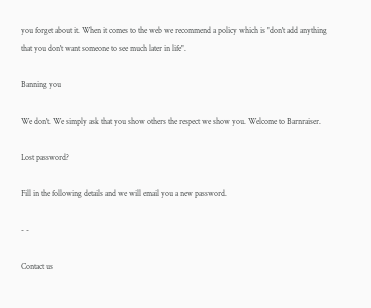you forget about it. When it comes to the web we recommend a policy which is "don't add anything that you don't want someone to see much later in life".

Banning you

We don't. We simply ask that you show others the respect we show you. Welcome to Barnraiser.

Lost password?

Fill in the following details and we will email you a new password.

- -

Contact us